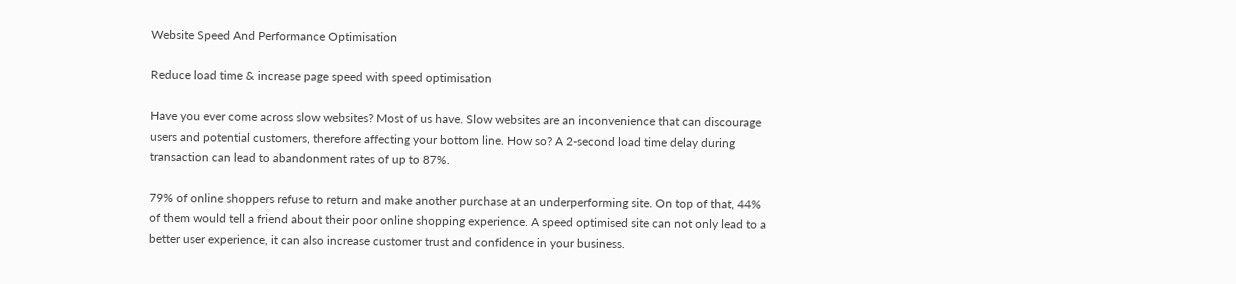Website Speed And Performance Optimisation

Reduce load time & increase page speed with speed optimisation

Have you ever come across slow websites? Most of us have. Slow websites are an inconvenience that can discourage users and potential customers, therefore affecting your bottom line. How so? A 2-second load time delay during transaction can lead to abandonment rates of up to 87%.

79% of online shoppers refuse to return and make another purchase at an underperforming site. On top of that, 44% of them would tell a friend about their poor online shopping experience. A speed optimised site can not only lead to a better user experience, it can also increase customer trust and confidence in your business.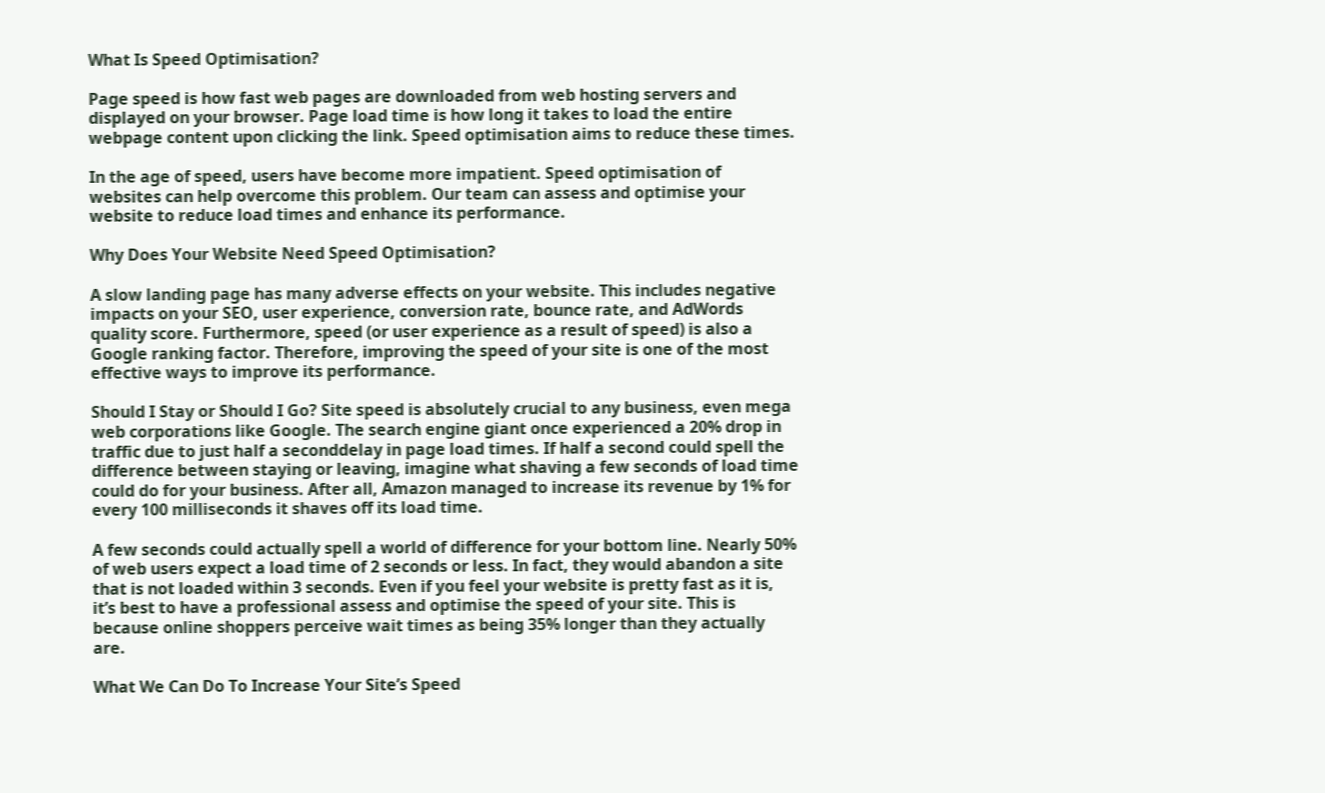What Is Speed Optimisation?

Page speed is how fast web pages are downloaded from web hosting servers and displayed on your browser. Page load time is how long it takes to load the entire webpage content upon clicking the link. Speed optimisation aims to reduce these times.

In the age of speed, users have become more impatient. Speed optimisation of websites can help overcome this problem. Our team can assess and optimise your website to reduce load times and enhance its performance.

Why Does Your Website Need Speed Optimisation?

A slow landing page has many adverse effects on your website. This includes negative impacts on your SEO, user experience, conversion rate, bounce rate, and AdWords quality score. Furthermore, speed (or user experience as a result of speed) is also a Google ranking factor. Therefore, improving the speed of your site is one of the most effective ways to improve its performance.

Should I Stay or Should I Go? Site speed is absolutely crucial to any business, even mega web corporations like Google. The search engine giant once experienced a 20% drop in traffic due to just half a seconddelay in page load times. If half a second could spell the difference between staying or leaving, imagine what shaving a few seconds of load time could do for your business. After all, Amazon managed to increase its revenue by 1% for every 100 milliseconds it shaves off its load time.

A few seconds could actually spell a world of difference for your bottom line. Nearly 50% of web users expect a load time of 2 seconds or less. In fact, they would abandon a site that is not loaded within 3 seconds. Even if you feel your website is pretty fast as it is, it’s best to have a professional assess and optimise the speed of your site. This is because online shoppers perceive wait times as being 35% longer than they actually are.

What We Can Do To Increase Your Site’s Speed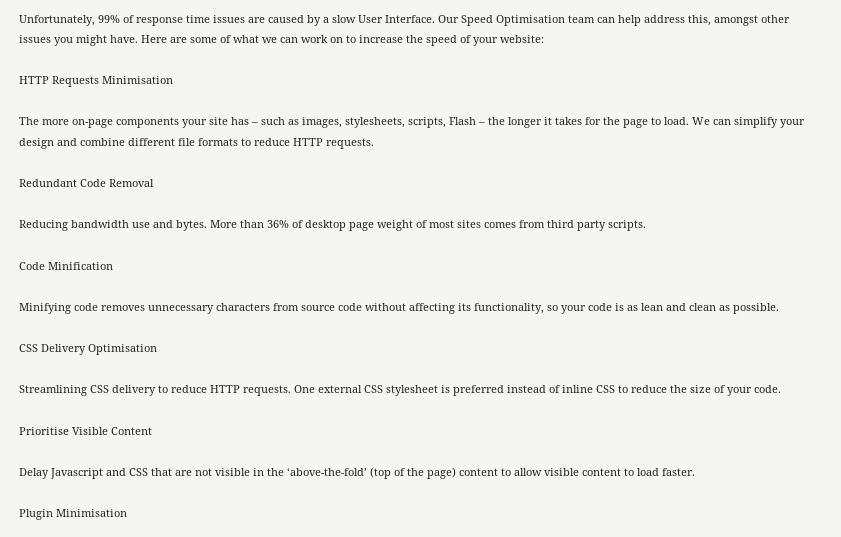Unfortunately, 99% of response time issues are caused by a slow User Interface. Our Speed Optimisation team can help address this, amongst other issues you might have. Here are some of what we can work on to increase the speed of your website:

HTTP Requests Minimisation

The more on-page components your site has – such as images, stylesheets, scripts, Flash – the longer it takes for the page to load. We can simplify your design and combine different file formats to reduce HTTP requests.

Redundant Code Removal

Reducing bandwidth use and bytes. More than 36% of desktop page weight of most sites comes from third party scripts.

Code Minification

Minifying code removes unnecessary characters from source code without affecting its functionality, so your code is as lean and clean as possible.

CSS Delivery Optimisation

Streamlining CSS delivery to reduce HTTP requests. One external CSS stylesheet is preferred instead of inline CSS to reduce the size of your code.

Prioritise Visible Content

Delay Javascript and CSS that are not visible in the ‘above-the-fold’ (top of the page) content to allow visible content to load faster.

Plugin Minimisation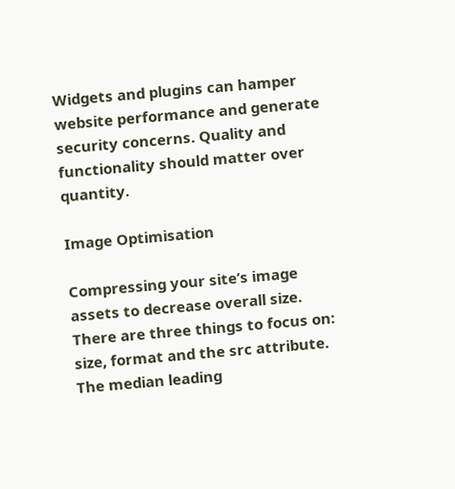Widgets and plugins can hamper website performance and generate security concerns. Quality and functionality should matter over quantity.

Image Optimisation

Compressing your site’s image assets to decrease overall size. There are three things to focus on: size, format and the src attribute. The median leading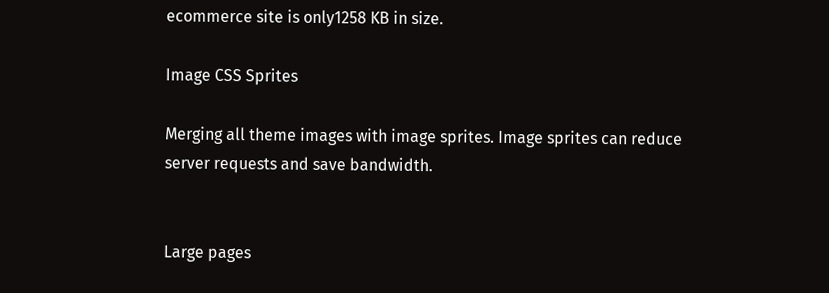ecommerce site is only1258 KB in size.

Image CSS Sprites

Merging all theme images with image sprites. Image sprites can reduce server requests and save bandwidth.


Large pages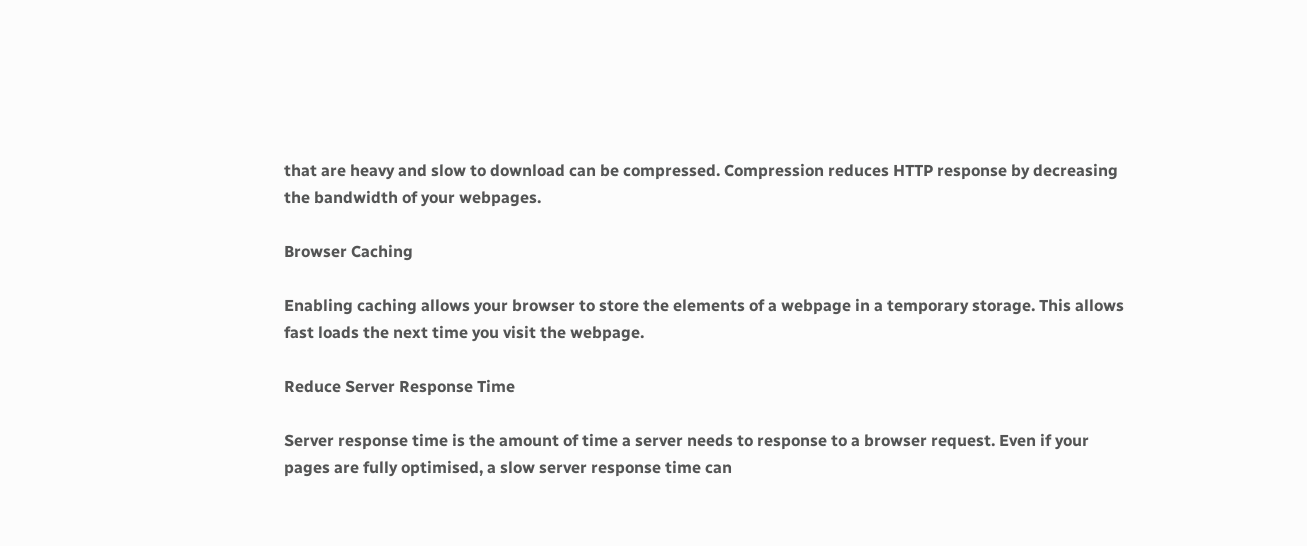that are heavy and slow to download can be compressed. Compression reduces HTTP response by decreasing the bandwidth of your webpages.

Browser Caching

Enabling caching allows your browser to store the elements of a webpage in a temporary storage. This allows fast loads the next time you visit the webpage.

Reduce Server Response Time

Server response time is the amount of time a server needs to response to a browser request. Even if your pages are fully optimised, a slow server response time can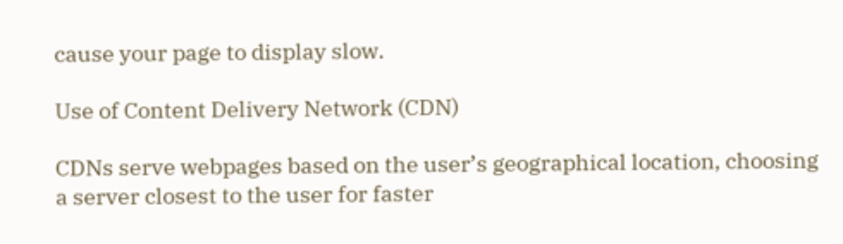cause your page to display slow.

Use of Content Delivery Network (CDN)

CDNs serve webpages based on the user’s geographical location, choosing a server closest to the user for faster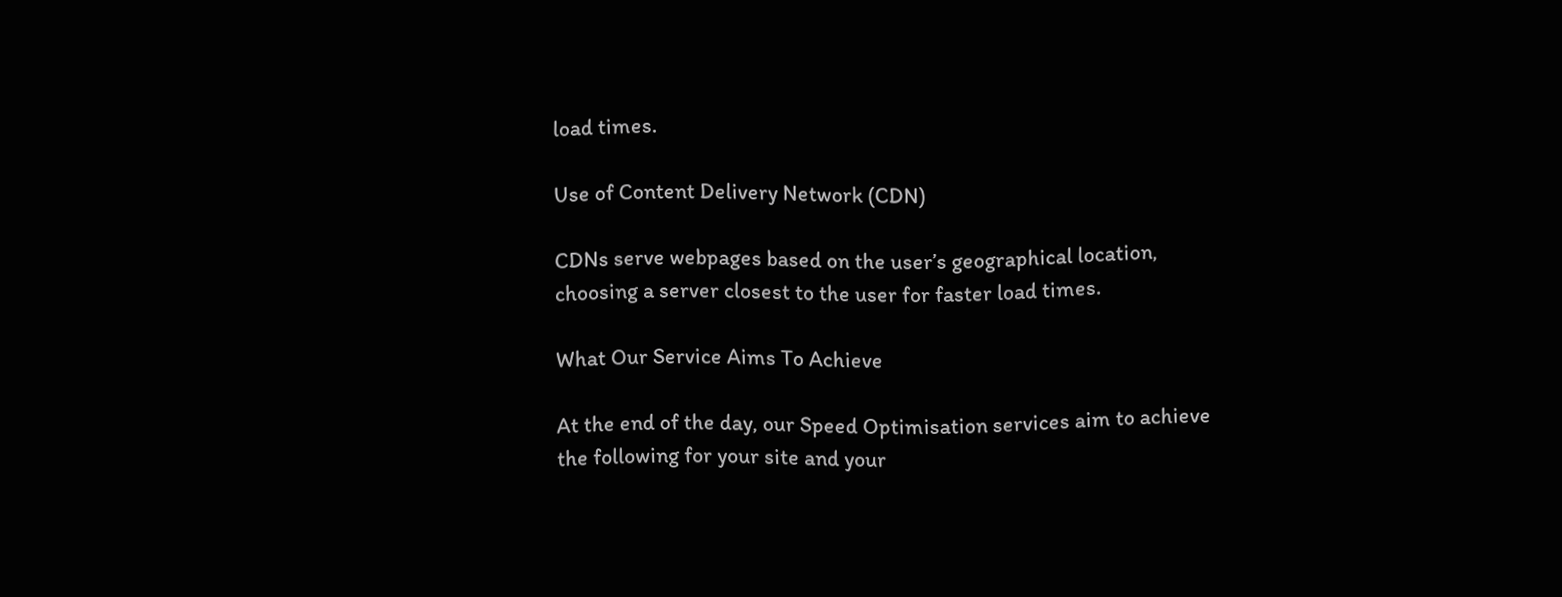load times.

Use of Content Delivery Network (CDN)

CDNs serve webpages based on the user’s geographical location, choosing a server closest to the user for faster load times.

What Our Service Aims To Achieve

At the end of the day, our Speed Optimisation services aim to achieve the following for your site and your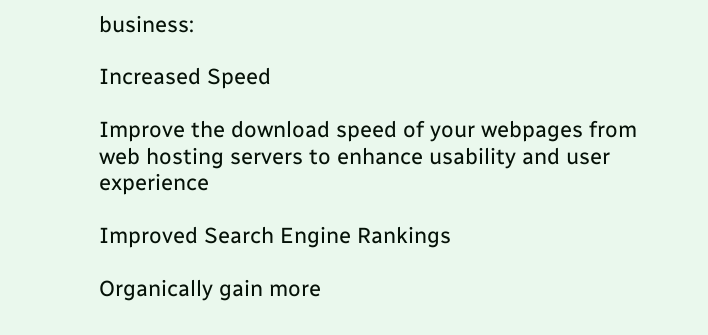business:

Increased Speed

Improve the download speed of your webpages from web hosting servers to enhance usability and user experience

Improved Search Engine Rankings

Organically gain more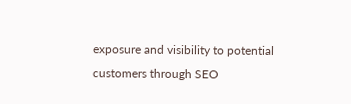exposure and visibility to potential customers through SEO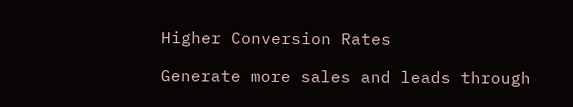Higher Conversion Rates

Generate more sales and leads through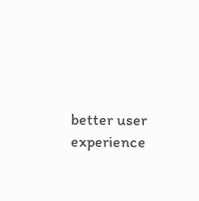better user experience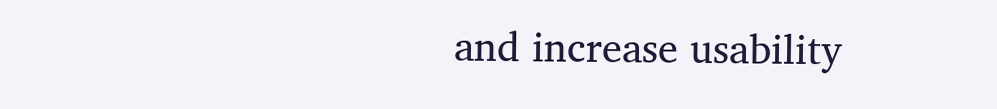and increase usability